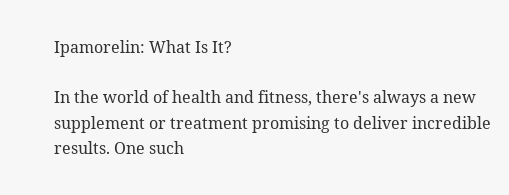Ipamorelin: What Is It?

In the world of health and fitness, there's always a new supplement or treatment promising to deliver incredible results. One such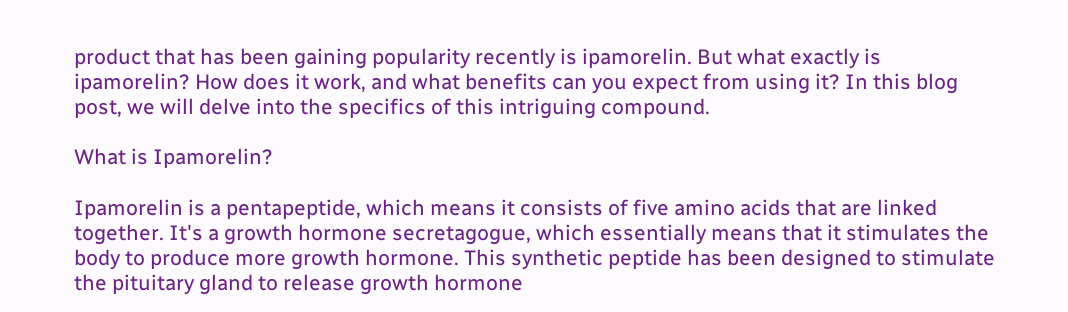product that has been gaining popularity recently is ipamorelin. But what exactly is ipamorelin? How does it work, and what benefits can you expect from using it? In this blog post, we will delve into the specifics of this intriguing compound.

What is Ipamorelin?

Ipamorelin is a pentapeptide, which means it consists of five amino acids that are linked together. It's a growth hormone secretagogue, which essentially means that it stimulates the body to produce more growth hormone. This synthetic peptide has been designed to stimulate the pituitary gland to release growth hormone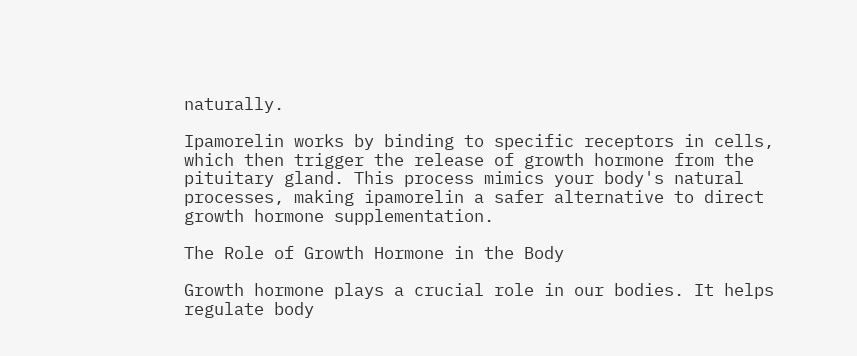naturally.

Ipamorelin works by binding to specific receptors in cells, which then trigger the release of growth hormone from the pituitary gland. This process mimics your body's natural processes, making ipamorelin a safer alternative to direct growth hormone supplementation.

The Role of Growth Hormone in the Body

Growth hormone plays a crucial role in our bodies. It helps regulate body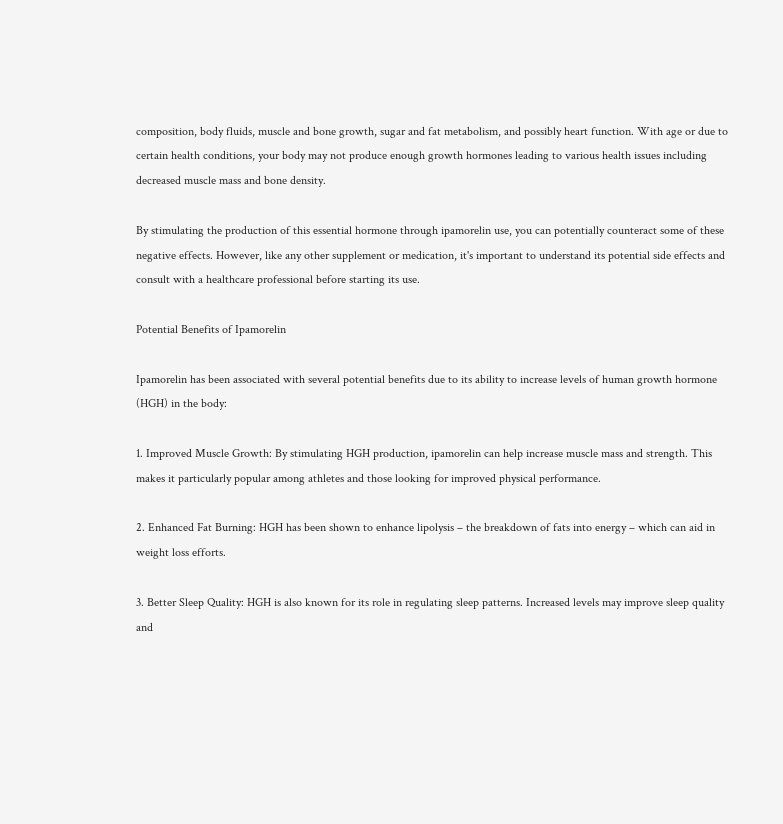composition, body fluids, muscle and bone growth, sugar and fat metabolism, and possibly heart function. With age or due to certain health conditions, your body may not produce enough growth hormones leading to various health issues including decreased muscle mass and bone density.

By stimulating the production of this essential hormone through ipamorelin use, you can potentially counteract some of these negative effects. However, like any other supplement or medication, it's important to understand its potential side effects and consult with a healthcare professional before starting its use.

Potential Benefits of Ipamorelin

Ipamorelin has been associated with several potential benefits due to its ability to increase levels of human growth hormone (HGH) in the body:

1. Improved Muscle Growth: By stimulating HGH production, ipamorelin can help increase muscle mass and strength. This makes it particularly popular among athletes and those looking for improved physical performance.

2. Enhanced Fat Burning: HGH has been shown to enhance lipolysis – the breakdown of fats into energy – which can aid in weight loss efforts.

3. Better Sleep Quality: HGH is also known for its role in regulating sleep patterns. Increased levels may improve sleep quality and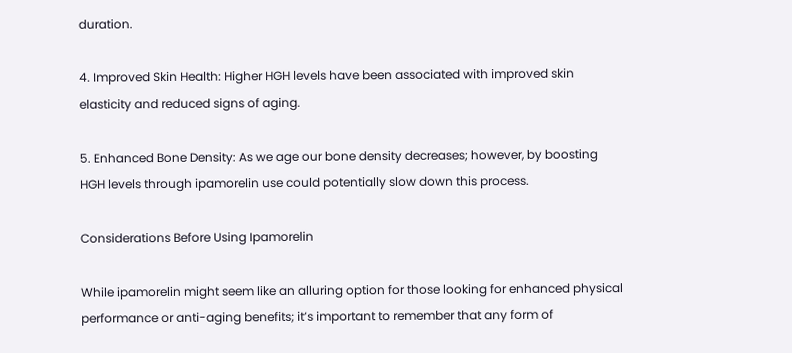duration.

4. Improved Skin Health: Higher HGH levels have been associated with improved skin elasticity and reduced signs of aging.

5. Enhanced Bone Density: As we age our bone density decreases; however, by boosting HGH levels through ipamorelin use could potentially slow down this process.

Considerations Before Using Ipamorelin

While ipamorelin might seem like an alluring option for those looking for enhanced physical performance or anti-aging benefits; it’s important to remember that any form of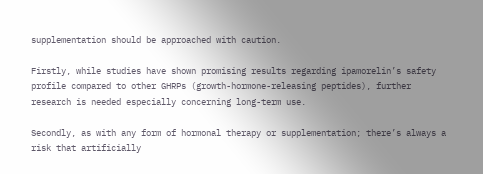supplementation should be approached with caution.

Firstly, while studies have shown promising results regarding ipamorelin’s safety profile compared to other GHRPs (growth-hormone-releasing peptides), further research is needed especially concerning long-term use.

Secondly, as with any form of hormonal therapy or supplementation; there’s always a risk that artificially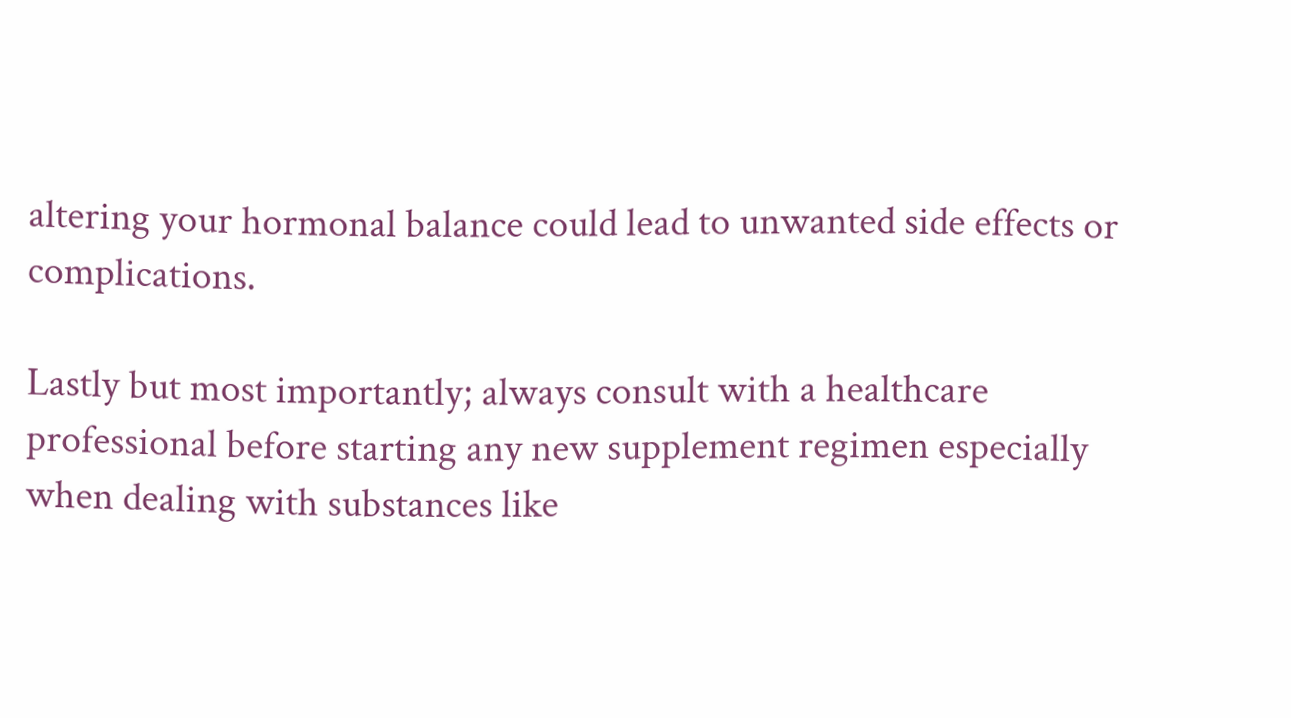altering your hormonal balance could lead to unwanted side effects or complications.

Lastly but most importantly; always consult with a healthcare professional before starting any new supplement regimen especially when dealing with substances like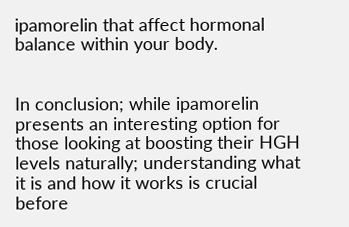ipamorelin that affect hormonal balance within your body.


In conclusion; while ipamorelin presents an interesting option for those looking at boosting their HGH levels naturally; understanding what it is and how it works is crucial before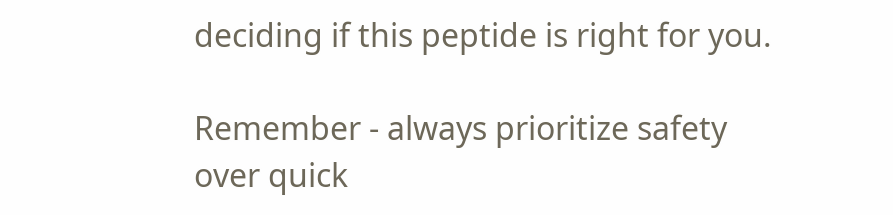deciding if this peptide is right for you.

Remember - always prioritize safety over quick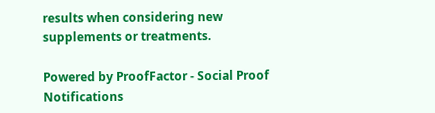results when considering new supplements or treatments.

Powered by ProofFactor - Social Proof Notifications